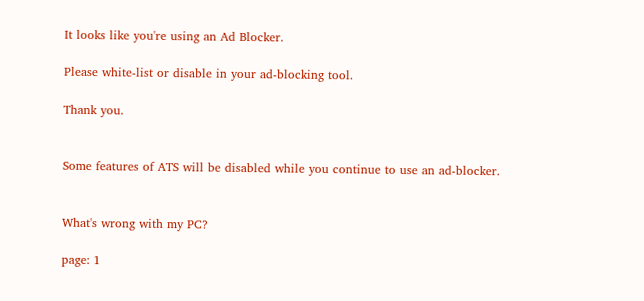It looks like you're using an Ad Blocker.

Please white-list or disable in your ad-blocking tool.

Thank you.


Some features of ATS will be disabled while you continue to use an ad-blocker.


What's wrong with my PC?

page: 1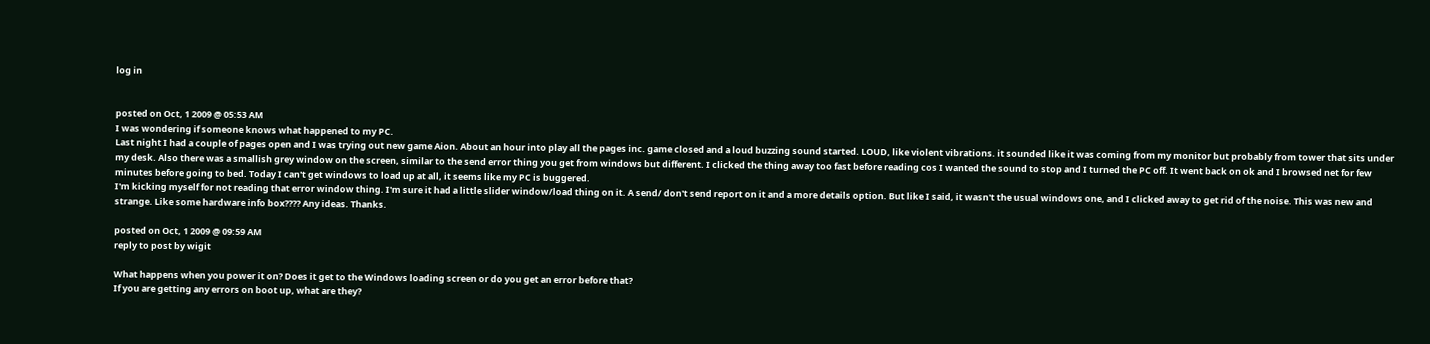log in


posted on Oct, 1 2009 @ 05:53 AM
I was wondering if someone knows what happened to my PC.
Last night I had a couple of pages open and I was trying out new game Aion. About an hour into play all the pages inc. game closed and a loud buzzing sound started. LOUD, like violent vibrations. it sounded like it was coming from my monitor but probably from tower that sits under my desk. Also there was a smallish grey window on the screen, similar to the send error thing you get from windows but different. I clicked the thing away too fast before reading cos I wanted the sound to stop and I turned the PC off. It went back on ok and I browsed net for few minutes before going to bed. Today I can't get windows to load up at all, it seems like my PC is buggered.
I'm kicking myself for not reading that error window thing. I'm sure it had a little slider window/load thing on it. A send/ don't send report on it and a more details option. But like I said, it wasn't the usual windows one, and I clicked away to get rid of the noise. This was new and strange. Like some hardware info box???? Any ideas. Thanks.

posted on Oct, 1 2009 @ 09:59 AM
reply to post by wigit

What happens when you power it on? Does it get to the Windows loading screen or do you get an error before that?
If you are getting any errors on boot up, what are they?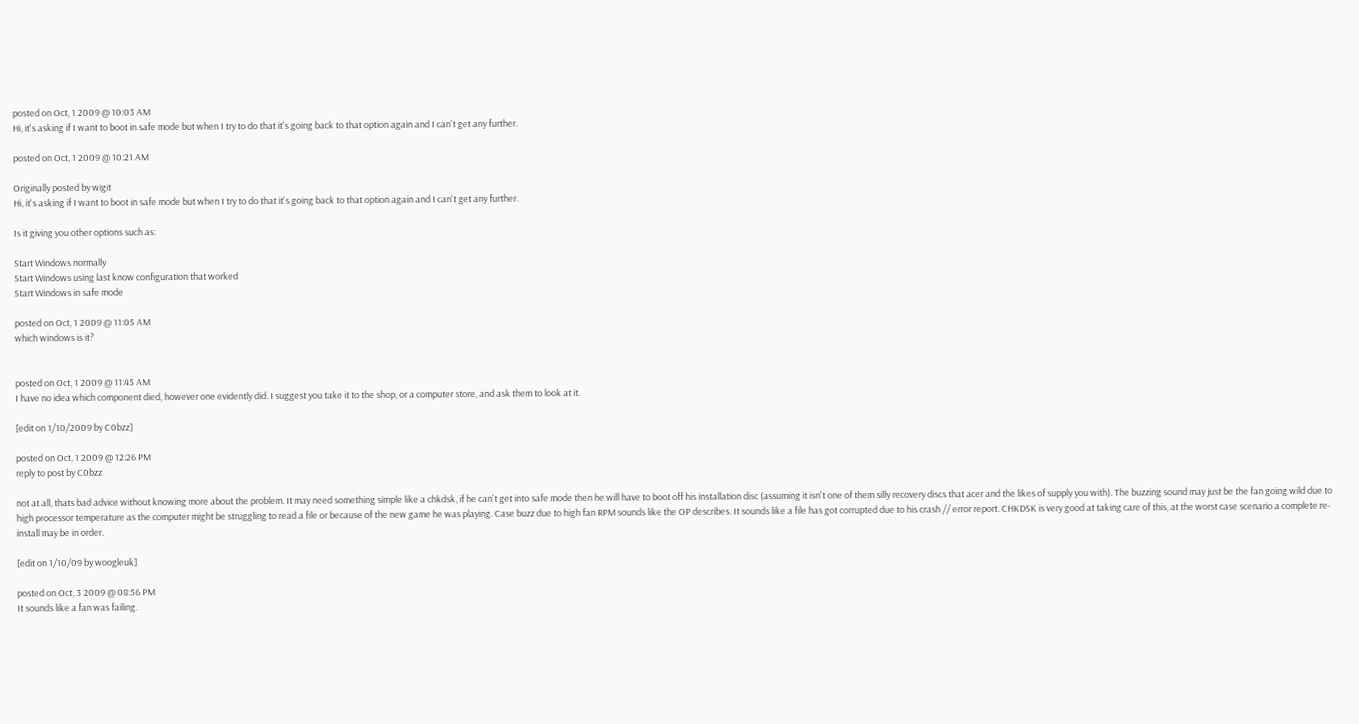posted on Oct, 1 2009 @ 10:03 AM
Hi, it's asking if I want to boot in safe mode but when I try to do that it's going back to that option again and I can't get any further.

posted on Oct, 1 2009 @ 10:21 AM

Originally posted by wigit
Hi, it's asking if I want to boot in safe mode but when I try to do that it's going back to that option again and I can't get any further.

Is it giving you other options such as:

Start Windows normally
Start Windows using last know configuration that worked
Start Windows in safe mode

posted on Oct, 1 2009 @ 11:05 AM
which windows is it?


posted on Oct, 1 2009 @ 11:45 AM
I have no idea which component died, however one evidently did. I suggest you take it to the shop, or a computer store, and ask them to look at it.

[edit on 1/10/2009 by C0bzz]

posted on Oct, 1 2009 @ 12:26 PM
reply to post by C0bzz

not at all, thats bad advice without knowing more about the problem. It may need something simple like a chkdsk, if he can't get into safe mode then he will have to boot off his installation disc (assuming it isn't one of them silly recovery discs that acer and the likes of supply you with). The buzzing sound may just be the fan going wild due to high processor temperature as the computer might be struggling to read a file or because of the new game he was playing. Case buzz due to high fan RPM sounds like the OP describes. It sounds like a file has got corrupted due to his crash // error report. CHKDSK is very good at taking care of this, at the worst case scenario a complete re-install may be in order.

[edit on 1/10/09 by woogleuk]

posted on Oct, 3 2009 @ 08:56 PM
It sounds like a fan was failing.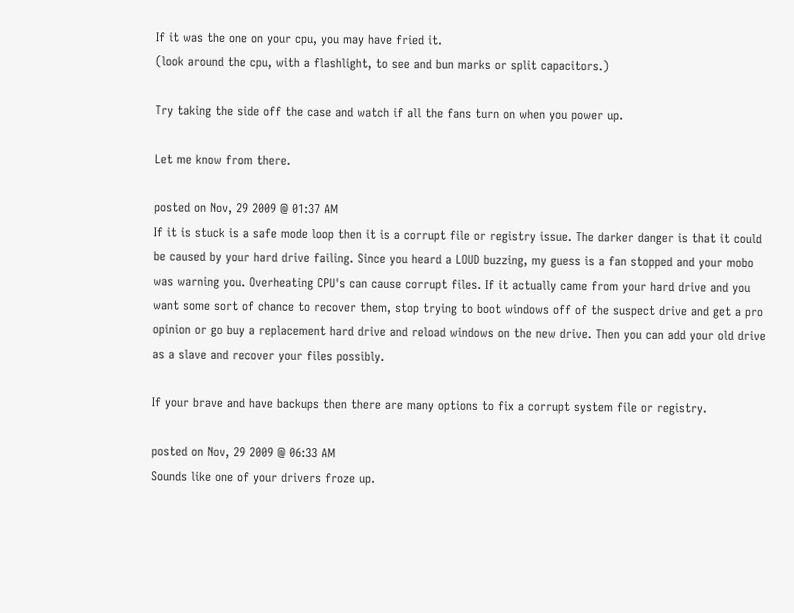If it was the one on your cpu, you may have fried it.
(look around the cpu, with a flashlight, to see and bun marks or split capacitors.)

Try taking the side off the case and watch if all the fans turn on when you power up.

Let me know from there.

posted on Nov, 29 2009 @ 01:37 AM
If it is stuck is a safe mode loop then it is a corrupt file or registry issue. The darker danger is that it could be caused by your hard drive failing. Since you heard a LOUD buzzing, my guess is a fan stopped and your mobo was warning you. Overheating CPU's can cause corrupt files. If it actually came from your hard drive and you want some sort of chance to recover them, stop trying to boot windows off of the suspect drive and get a pro opinion or go buy a replacement hard drive and reload windows on the new drive. Then you can add your old drive as a slave and recover your files possibly.

If your brave and have backups then there are many options to fix a corrupt system file or registry.

posted on Nov, 29 2009 @ 06:33 AM
Sounds like one of your drivers froze up.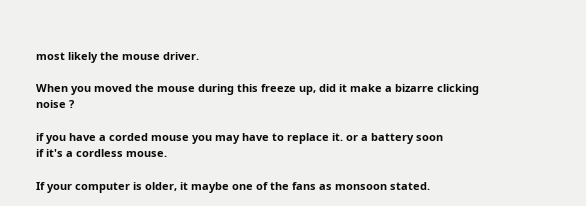most likely the mouse driver.

When you moved the mouse during this freeze up, did it make a bizarre clicking noise ?

if you have a corded mouse you may have to replace it. or a battery soon
if it's a cordless mouse.

If your computer is older, it maybe one of the fans as monsoon stated.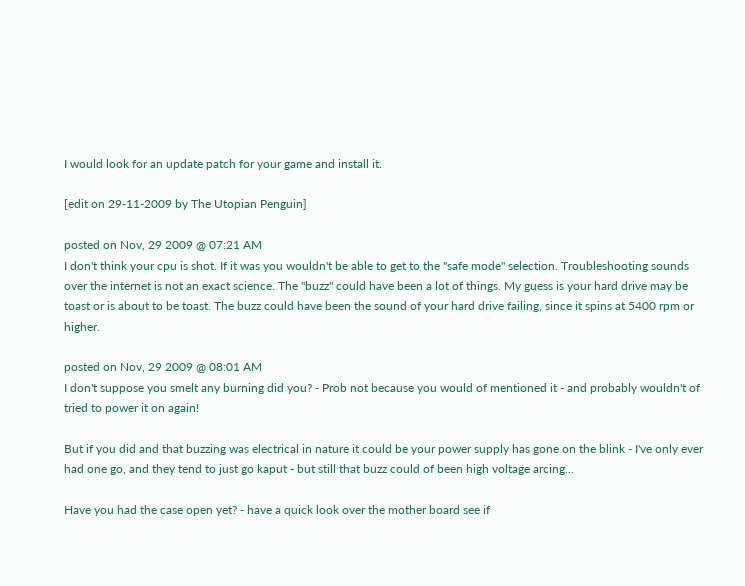I would look for an update patch for your game and install it.

[edit on 29-11-2009 by The Utopian Penguin]

posted on Nov, 29 2009 @ 07:21 AM
I don't think your cpu is shot. If it was you wouldn't be able to get to the "safe mode" selection. Troubleshooting sounds over the internet is not an exact science. The "buzz" could have been a lot of things. My guess is your hard drive may be toast or is about to be toast. The buzz could have been the sound of your hard drive failing, since it spins at 5400 rpm or higher.

posted on Nov, 29 2009 @ 08:01 AM
I don't suppose you smelt any burning did you? - Prob not because you would of mentioned it - and probably wouldn't of tried to power it on again!

But if you did and that buzzing was electrical in nature it could be your power supply has gone on the blink - I've only ever had one go, and they tend to just go kaput - but still that buzz could of been high voltage arcing...

Have you had the case open yet? - have a quick look over the mother board see if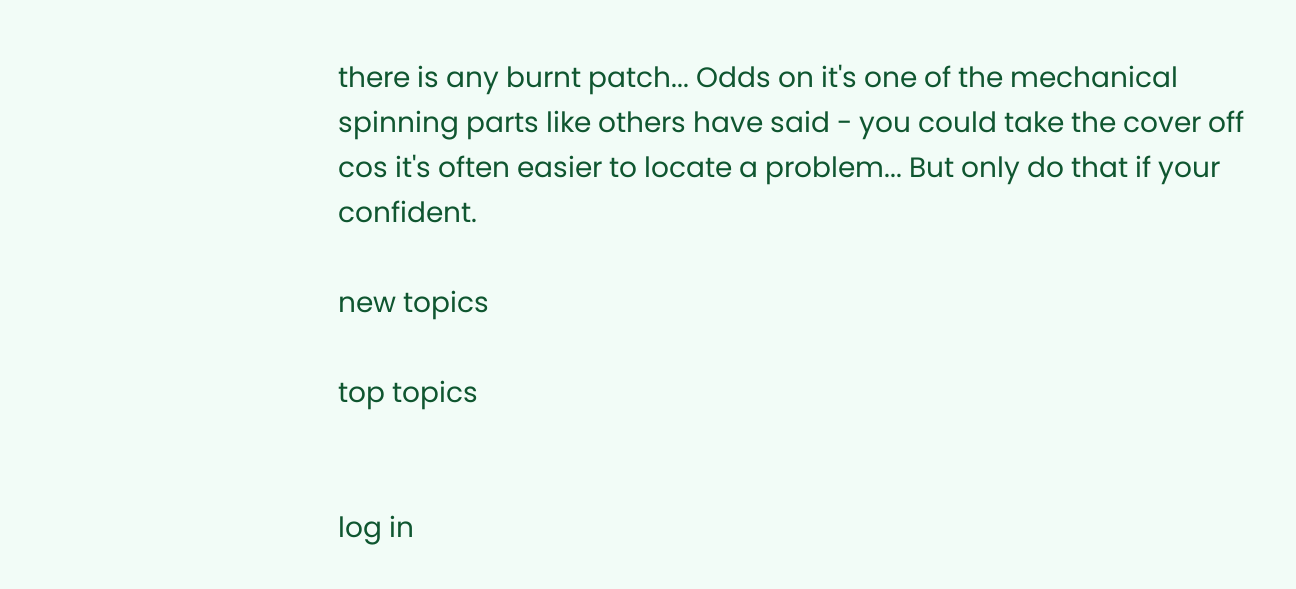there is any burnt patch... Odds on it's one of the mechanical spinning parts like others have said - you could take the cover off cos it's often easier to locate a problem... But only do that if your confident.

new topics

top topics


log in